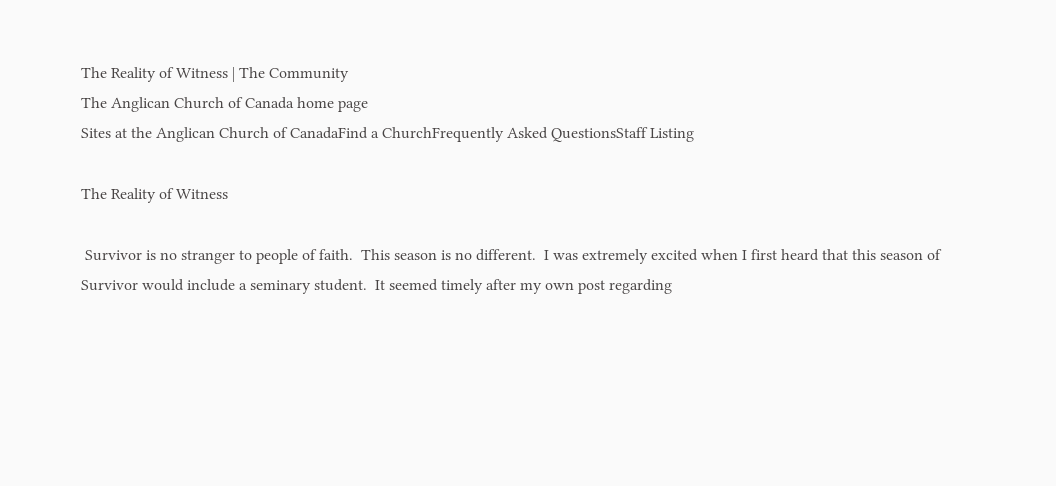The Reality of Witness | The Community
The Anglican Church of Canada home page
Sites at the Anglican Church of CanadaFind a ChurchFrequently Asked QuestionsStaff Listing

The Reality of Witness

 Survivor is no stranger to people of faith.  This season is no different.  I was extremely excited when I first heard that this season of Survivor would include a seminary student.  It seemed timely after my own post regarding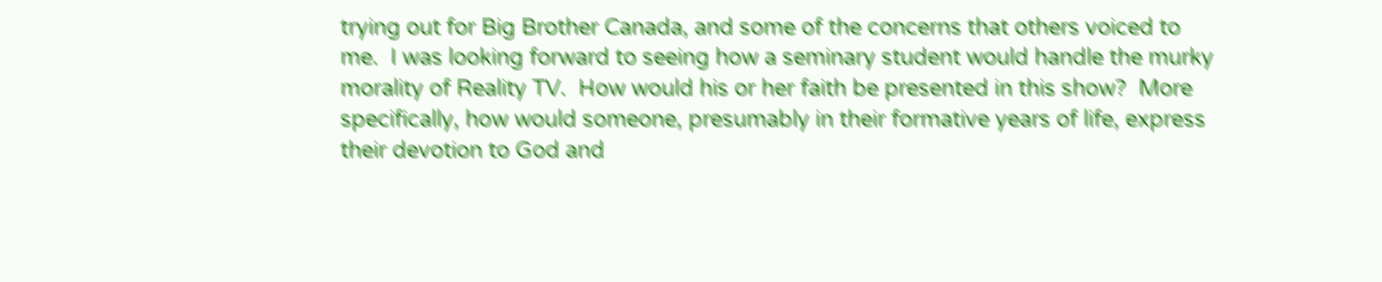trying out for Big Brother Canada, and some of the concerns that others voiced to me.  I was looking forward to seeing how a seminary student would handle the murky morality of Reality TV.  How would his or her faith be presented in this show?  More specifically, how would someone, presumably in their formative years of life, express their devotion to God and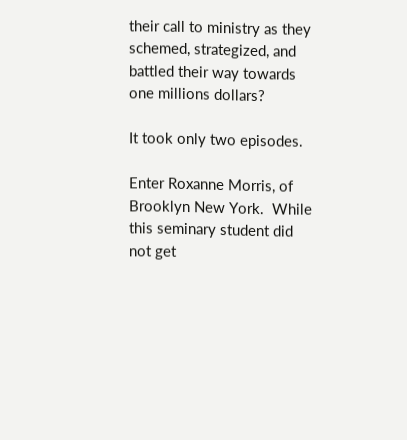their call to ministry as they schemed, strategized, and battled their way towards one millions dollars?

It took only two episodes.

Enter Roxanne Morris, of Brooklyn New York.  While this seminary student did not get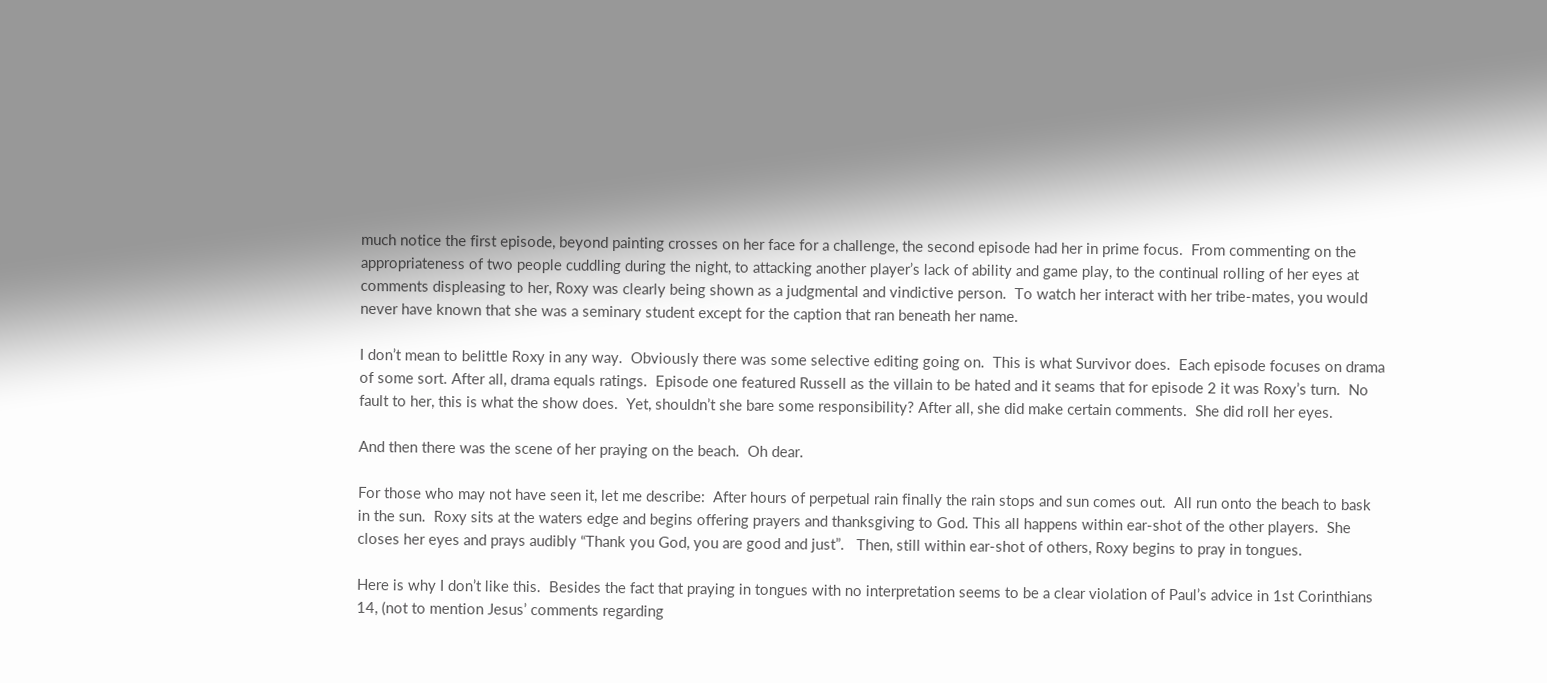much notice the first episode, beyond painting crosses on her face for a challenge, the second episode had her in prime focus.  From commenting on the appropriateness of two people cuddling during the night, to attacking another player’s lack of ability and game play, to the continual rolling of her eyes at comments displeasing to her, Roxy was clearly being shown as a judgmental and vindictive person.  To watch her interact with her tribe-mates, you would never have known that she was a seminary student except for the caption that ran beneath her name.

I don’t mean to belittle Roxy in any way.  Obviously there was some selective editing going on.  This is what Survivor does.  Each episode focuses on drama of some sort. After all, drama equals ratings.  Episode one featured Russell as the villain to be hated and it seams that for episode 2 it was Roxy’s turn.  No fault to her, this is what the show does.  Yet, shouldn’t she bare some responsibility? After all, she did make certain comments.  She did roll her eyes.

And then there was the scene of her praying on the beach.  Oh dear.

For those who may not have seen it, let me describe:  After hours of perpetual rain finally the rain stops and sun comes out.  All run onto the beach to bask in the sun.  Roxy sits at the waters edge and begins offering prayers and thanksgiving to God. This all happens within ear-shot of the other players.  She closes her eyes and prays audibly “Thank you God, you are good and just”.   Then, still within ear-shot of others, Roxy begins to pray in tongues.

Here is why I don’t like this.  Besides the fact that praying in tongues with no interpretation seems to be a clear violation of Paul’s advice in 1st Corinthians 14, (not to mention Jesus’ comments regarding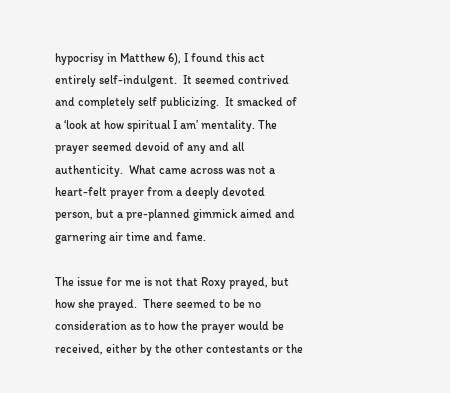hypocrisy in Matthew 6), I found this act entirely self-indulgent.  It seemed contrived and completely self publicizing.  It smacked of a ‘look at how spiritual I am’ mentality. The prayer seemed devoid of any and all authenticity.  What came across was not a heart-felt prayer from a deeply devoted person, but a pre-planned gimmick aimed and garnering air time and fame.

The issue for me is not that Roxy prayed, but how she prayed.  There seemed to be no consideration as to how the prayer would be received, either by the other contestants or the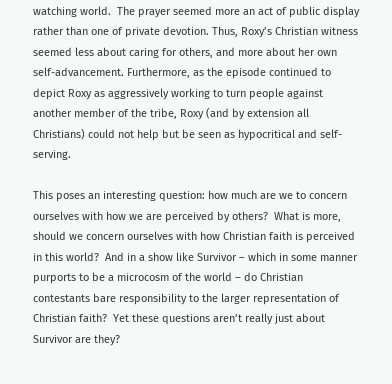watching world.  The prayer seemed more an act of public display rather than one of private devotion. Thus, Roxy’s Christian witness seemed less about caring for others, and more about her own self-advancement. Furthermore, as the episode continued to depict Roxy as aggressively working to turn people against another member of the tribe, Roxy (and by extension all Christians) could not help but be seen as hypocritical and self-serving.

This poses an interesting question: how much are we to concern ourselves with how we are perceived by others?  What is more, should we concern ourselves with how Christian faith is perceived in this world?  And in a show like Survivor – which in some manner purports to be a microcosm of the world – do Christian contestants bare responsibility to the larger representation of Christian faith?  Yet these questions aren’t really just about Survivor are they?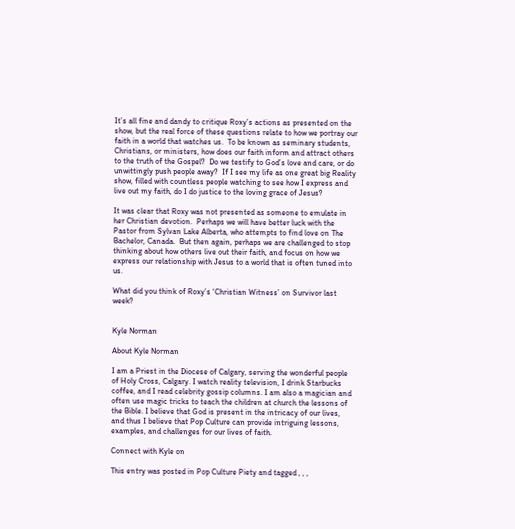It’s all fine and dandy to critique Roxy’s actions as presented on the show, but the real force of these questions relate to how we portray our faith in a world that watches us.  To be known as seminary students, Christians, or ministers, how does our faith inform and attract others to the truth of the Gospel?  Do we testify to God’s love and care, or do unwittingly push people away?  If I see my life as one great big Reality show, filled with countless people watching to see how I express and live out my faith, do I do justice to the loving grace of Jesus?

It was clear that Roxy was not presented as someone to emulate in her Christian devotion.  Perhaps we will have better luck with the Pastor from Sylvan Lake Alberta, who attempts to find love on The Bachelor, Canada.  But then again, perhaps we are challenged to stop thinking about how others live out their faith, and focus on how we express our relationship with Jesus to a world that is often tuned into us.

What did you think of Roxy’s ‘Christian Witness’ on Survivor last week?


Kyle Norman

About Kyle Norman

I am a Priest in the Diocese of Calgary, serving the wonderful people of Holy Cross, Calgary. I watch reality television, I drink Starbucks coffee, and I read celebrity gossip columns. I am also a magician and often use magic tricks to teach the children at church the lessons of the Bible. I believe that God is present in the intricacy of our lives, and thus I believe that Pop Culture can provide intriguing lessons, examples, and challenges for our lives of faith.

Connect with Kyle on

This entry was posted in Pop Culture Piety and tagged , , ,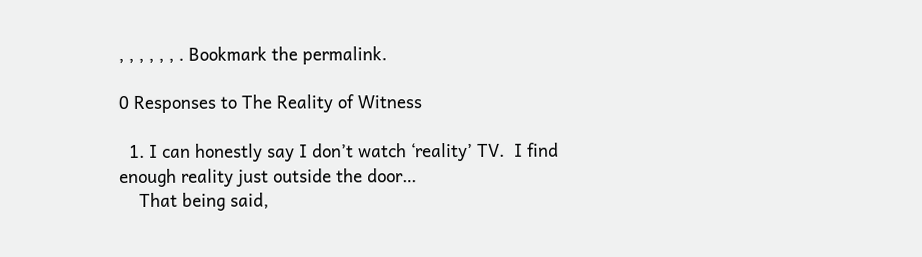, , , , , , . Bookmark the permalink.

0 Responses to The Reality of Witness

  1. I can honestly say I don’t watch ‘reality’ TV.  I find enough reality just outside the door…
    That being said,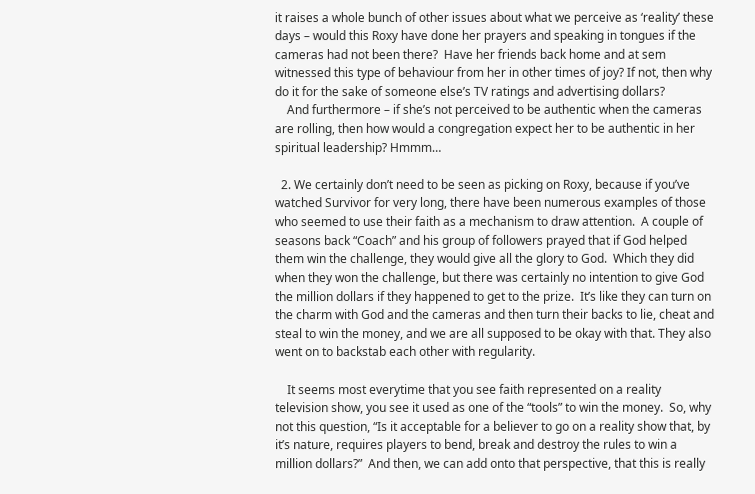it raises a whole bunch of other issues about what we perceive as ‘reality’ these days – would this Roxy have done her prayers and speaking in tongues if the cameras had not been there?  Have her friends back home and at sem witnessed this type of behaviour from her in other times of joy? If not, then why do it for the sake of someone else’s TV ratings and advertising dollars?
    And furthermore – if she’s not perceived to be authentic when the cameras are rolling, then how would a congregation expect her to be authentic in her spiritual leadership? Hmmm…

  2. We certainly don’t need to be seen as picking on Roxy, because if you’ve watched Survivor for very long, there have been numerous examples of those who seemed to use their faith as a mechanism to draw attention.  A couple of seasons back “Coach” and his group of followers prayed that if God helped them win the challenge, they would give all the glory to God.  Which they did when they won the challenge, but there was certainly no intention to give God the million dollars if they happened to get to the prize.  It’s like they can turn on the charm with God and the cameras and then turn their backs to lie, cheat and steal to win the money, and we are all supposed to be okay with that. They also went on to backstab each other with regularity.

    It seems most everytime that you see faith represented on a reality television show, you see it used as one of the “tools” to win the money.  So, why not this question, “Is it acceptable for a believer to go on a reality show that, by it’s nature, requires players to bend, break and destroy the rules to win a million dollars?”  And then, we can add onto that perspective, that this is really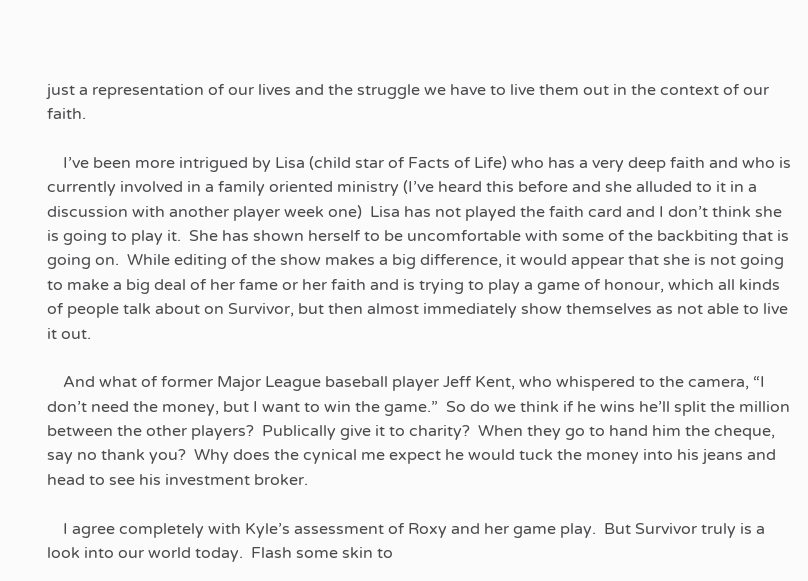just a representation of our lives and the struggle we have to live them out in the context of our faith.

    I’ve been more intrigued by Lisa (child star of Facts of Life) who has a very deep faith and who is currently involved in a family oriented ministry (I’ve heard this before and she alluded to it in a discussion with another player week one)  Lisa has not played the faith card and I don’t think she is going to play it.  She has shown herself to be uncomfortable with some of the backbiting that is going on.  While editing of the show makes a big difference, it would appear that she is not going to make a big deal of her fame or her faith and is trying to play a game of honour, which all kinds of people talk about on Survivor, but then almost immediately show themselves as not able to live it out.

    And what of former Major League baseball player Jeff Kent, who whispered to the camera, “I don’t need the money, but I want to win the game.”  So do we think if he wins he’ll split the million between the other players?  Publically give it to charity?  When they go to hand him the cheque, say no thank you?  Why does the cynical me expect he would tuck the money into his jeans and head to see his investment broker.

    I agree completely with Kyle’s assessment of Roxy and her game play.  But Survivor truly is a look into our world today.  Flash some skin to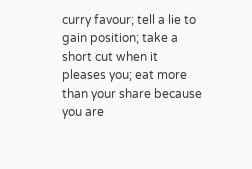curry favour; tell a lie to gain position; take a short cut when it pleases you; eat more than your share because you are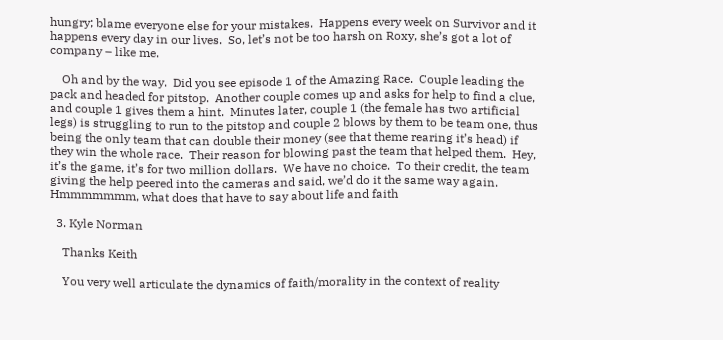hungry; blame everyone else for your mistakes.  Happens every week on Survivor and it happens every day in our lives.  So, let’s not be too harsh on Roxy, she’s got a lot of company – like me.

    Oh and by the way.  Did you see episode 1 of the Amazing Race.  Couple leading the pack and headed for pitstop.  Another couple comes up and asks for help to find a clue, and couple 1 gives them a hint.  Minutes later, couple 1 (the female has two artificial legs) is struggling to run to the pitstop and couple 2 blows by them to be team one, thus being the only team that can double their money (see that theme rearing it’s head) if they win the whole race.  Their reason for blowing past the team that helped them.  Hey, it’s the game, it’s for two million dollars.  We have no choice.  To their credit, the team giving the help peered into the cameras and said, we’d do it the same way again.  Hmmmmmmm, what does that have to say about life and faith

  3. Kyle Norman

    Thanks Keith

    You very well articulate the dynamics of faith/morality in the context of reality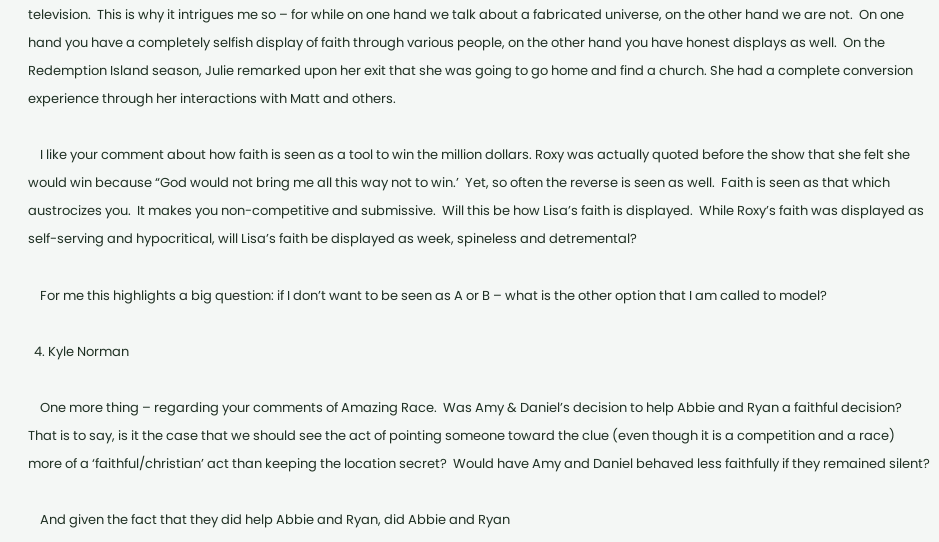television.  This is why it intrigues me so – for while on one hand we talk about a fabricated universe, on the other hand we are not.  On one hand you have a completely selfish display of faith through various people, on the other hand you have honest displays as well.  On the Redemption Island season, Julie remarked upon her exit that she was going to go home and find a church. She had a complete conversion experience through her interactions with Matt and others.

    I like your comment about how faith is seen as a tool to win the million dollars. Roxy was actually quoted before the show that she felt she would win because “God would not bring me all this way not to win.’  Yet, so often the reverse is seen as well.  Faith is seen as that which austrocizes you.  It makes you non-competitive and submissive.  Will this be how Lisa’s faith is displayed.  While Roxy’s faith was displayed as self-serving and hypocritical, will Lisa’s faith be displayed as week, spineless and detremental?

    For me this highlights a big question: if I don’t want to be seen as A or B – what is the other option that I am called to model?

  4. Kyle Norman

    One more thing – regarding your comments of Amazing Race.  Was Amy & Daniel’s decision to help Abbie and Ryan a faithful decision? That is to say, is it the case that we should see the act of pointing someone toward the clue (even though it is a competition and a race) more of a ‘faithful/christian’ act than keeping the location secret?  Would have Amy and Daniel behaved less faithfully if they remained silent?

    And given the fact that they did help Abbie and Ryan, did Abbie and Ryan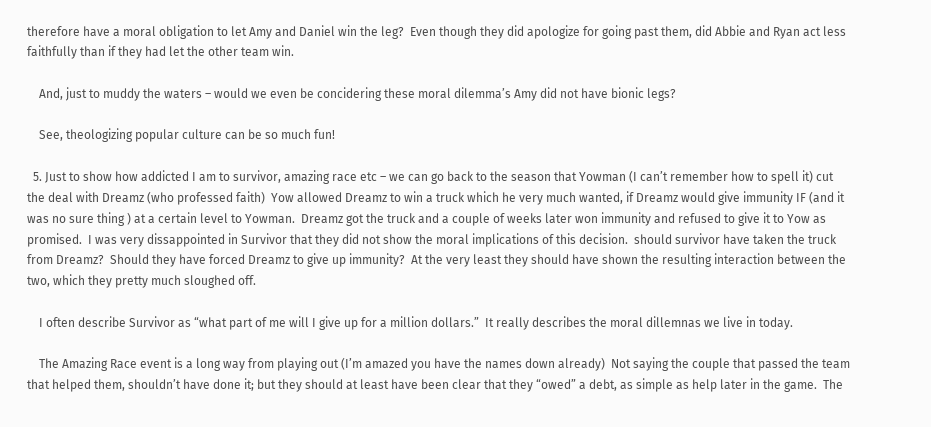therefore have a moral obligation to let Amy and Daniel win the leg?  Even though they did apologize for going past them, did Abbie and Ryan act less faithfully than if they had let the other team win.

    And, just to muddy the waters – would we even be concidering these moral dilemma’s Amy did not have bionic legs?

    See, theologizing popular culture can be so much fun!

  5. Just to show how addicted I am to survivor, amazing race etc – we can go back to the season that Yowman (I can’t remember how to spell it) cut the deal with Dreamz (who professed faith)  Yow allowed Dreamz to win a truck which he very much wanted, if Dreamz would give immunity IF (and it was no sure thing ) at a certain level to Yowman.  Dreamz got the truck and a couple of weeks later won immunity and refused to give it to Yow as promised.  I was very dissappointed in Survivor that they did not show the moral implications of this decision.  should survivor have taken the truck from Dreamz?  Should they have forced Dreamz to give up immunity?  At the very least they should have shown the resulting interaction between the two, which they pretty much sloughed off.

    I often describe Survivor as “what part of me will I give up for a million dollars.”  It really describes the moral dillemnas we live in today.

    The Amazing Race event is a long way from playing out (I’m amazed you have the names down already)  Not saying the couple that passed the team that helped them, shouldn’t have done it; but they should at least have been clear that they “owed” a debt, as simple as help later in the game.  The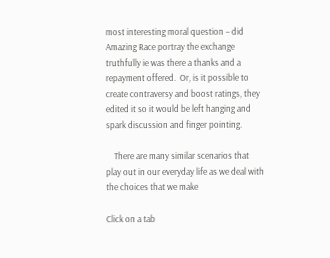most interesting moral question – did Amazing Race portray the exchange truthfully ie was there a thanks and a repayment offered.  Or, is it possible to create contraversy and boost ratings, they edited it so it would be left hanging and spark discussion and finger pointing.

    There are many similar scenarios that play out in our everyday life as we deal with the choices that we make

Click on a tab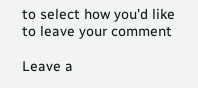to select how you'd like to leave your comment

Leave a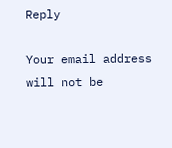Reply

Your email address will not be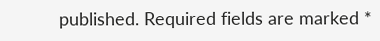published. Required fields are marked *